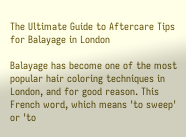The Ultimate Guide to Aftercare Tips for Balayage in London

Balayage has become one of the most popular hair coloring techniques in London, and for good reason. This French word, which means 'to sweep' or 'to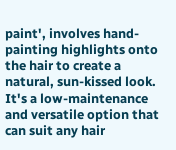paint', involves hand-painting highlights onto the hair to create a natural, sun-kissed look. It's a low-maintenance and versatile option that can suit any hair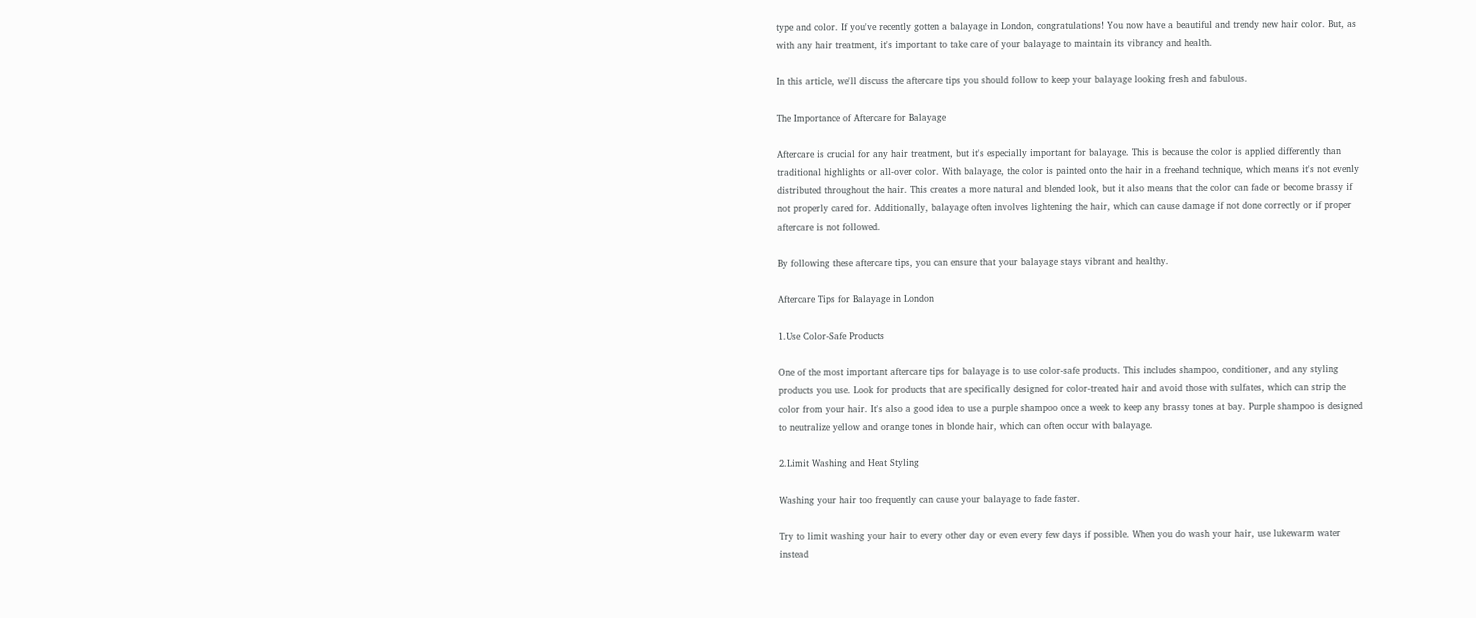type and color. If you've recently gotten a balayage in London, congratulations! You now have a beautiful and trendy new hair color. But, as with any hair treatment, it's important to take care of your balayage to maintain its vibrancy and health.

In this article, we'll discuss the aftercare tips you should follow to keep your balayage looking fresh and fabulous.

The Importance of Aftercare for Balayage

Aftercare is crucial for any hair treatment, but it's especially important for balayage. This is because the color is applied differently than traditional highlights or all-over color. With balayage, the color is painted onto the hair in a freehand technique, which means it's not evenly distributed throughout the hair. This creates a more natural and blended look, but it also means that the color can fade or become brassy if not properly cared for. Additionally, balayage often involves lightening the hair, which can cause damage if not done correctly or if proper aftercare is not followed.

By following these aftercare tips, you can ensure that your balayage stays vibrant and healthy.

Aftercare Tips for Balayage in London

1.Use Color-Safe Products

One of the most important aftercare tips for balayage is to use color-safe products. This includes shampoo, conditioner, and any styling products you use. Look for products that are specifically designed for color-treated hair and avoid those with sulfates, which can strip the color from your hair. It's also a good idea to use a purple shampoo once a week to keep any brassy tones at bay. Purple shampoo is designed to neutralize yellow and orange tones in blonde hair, which can often occur with balayage.

2.Limit Washing and Heat Styling

Washing your hair too frequently can cause your balayage to fade faster.

Try to limit washing your hair to every other day or even every few days if possible. When you do wash your hair, use lukewarm water instead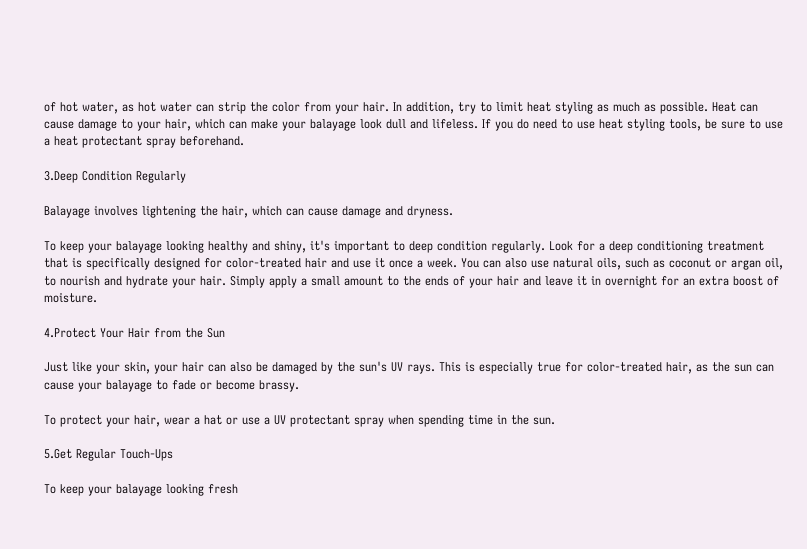of hot water, as hot water can strip the color from your hair. In addition, try to limit heat styling as much as possible. Heat can cause damage to your hair, which can make your balayage look dull and lifeless. If you do need to use heat styling tools, be sure to use a heat protectant spray beforehand.

3.Deep Condition Regularly

Balayage involves lightening the hair, which can cause damage and dryness.

To keep your balayage looking healthy and shiny, it's important to deep condition regularly. Look for a deep conditioning treatment that is specifically designed for color-treated hair and use it once a week. You can also use natural oils, such as coconut or argan oil, to nourish and hydrate your hair. Simply apply a small amount to the ends of your hair and leave it in overnight for an extra boost of moisture.

4.Protect Your Hair from the Sun

Just like your skin, your hair can also be damaged by the sun's UV rays. This is especially true for color-treated hair, as the sun can cause your balayage to fade or become brassy.

To protect your hair, wear a hat or use a UV protectant spray when spending time in the sun.

5.Get Regular Touch-Ups

To keep your balayage looking fresh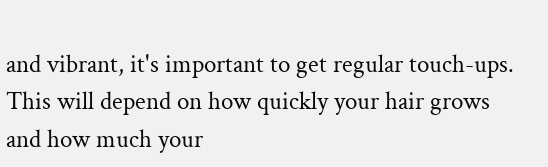and vibrant, it's important to get regular touch-ups. This will depend on how quickly your hair grows and how much your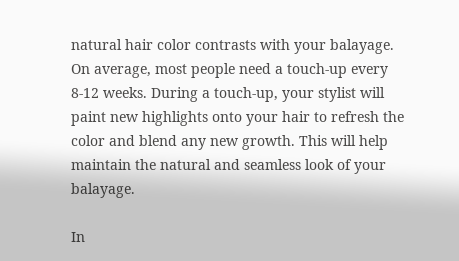natural hair color contrasts with your balayage. On average, most people need a touch-up every 8-12 weeks. During a touch-up, your stylist will paint new highlights onto your hair to refresh the color and blend any new growth. This will help maintain the natural and seamless look of your balayage.

In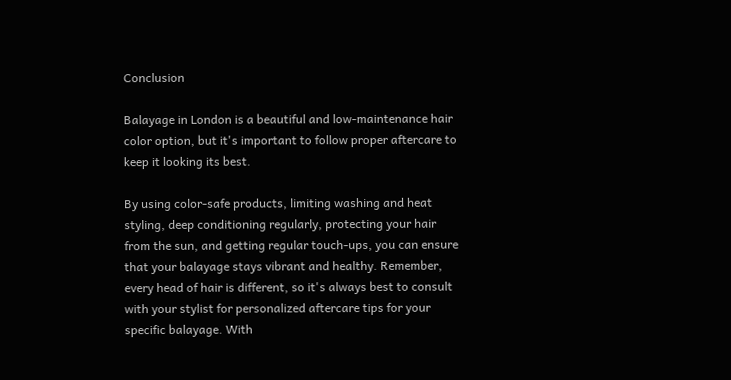Conclusion

Balayage in London is a beautiful and low-maintenance hair color option, but it's important to follow proper aftercare to keep it looking its best.

By using color-safe products, limiting washing and heat styling, deep conditioning regularly, protecting your hair from the sun, and getting regular touch-ups, you can ensure that your balayage stays vibrant and healthy. Remember, every head of hair is different, so it's always best to consult with your stylist for personalized aftercare tips for your specific balayage. With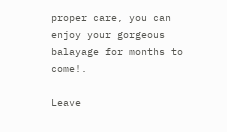proper care, you can enjoy your gorgeous balayage for months to come!.

Leave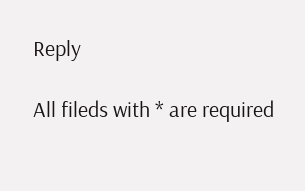Reply

All fileds with * are required